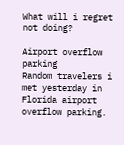What will i regret not doing?

Airport overflow parking
Random travelers i met yesterday in Florida airport overflow parking.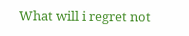What will i regret not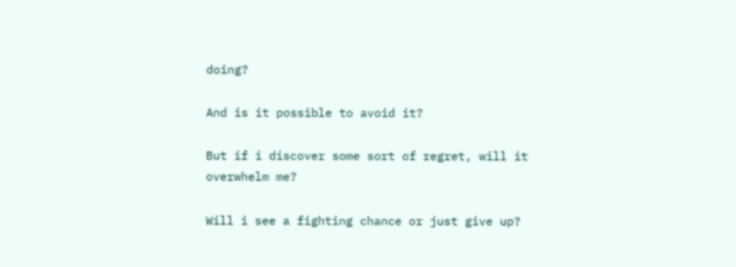doing?

And is it possible to avoid it?

But if i discover some sort of regret, will it overwhelm me?

Will i see a fighting chance or just give up?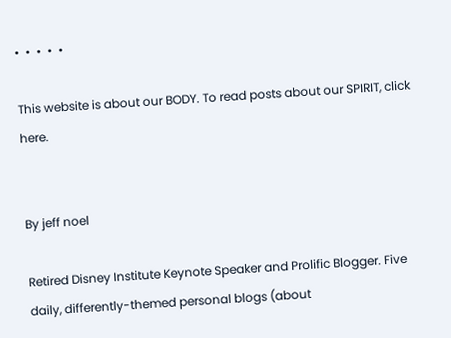•  •  •  •  •

This website is about our BODY. To read posts about our SPIRIT, click here.


By jeff noel

Retired Disney Institute Keynote Speaker and Prolific Blogger. Five daily, differently-themed personal blogs (about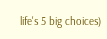life's 5 big choices)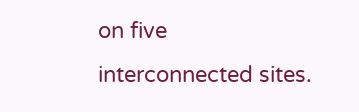on five interconnected sites.